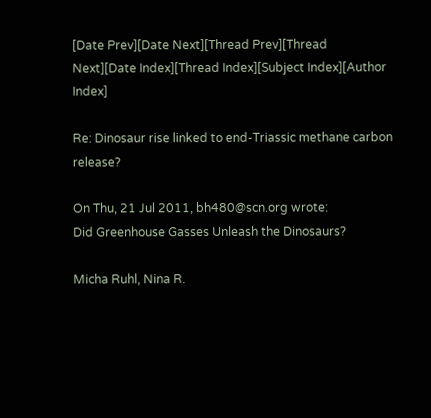[Date Prev][Date Next][Thread Prev][Thread Next][Date Index][Thread Index][Subject Index][Author Index]

Re: Dinosaur rise linked to end-Triassic methane carbon release?

On Thu, 21 Jul 2011, bh480@scn.org wrote:
Did Greenhouse Gasses Unleash the Dinosaurs?

Micha Ruhl, Nina R.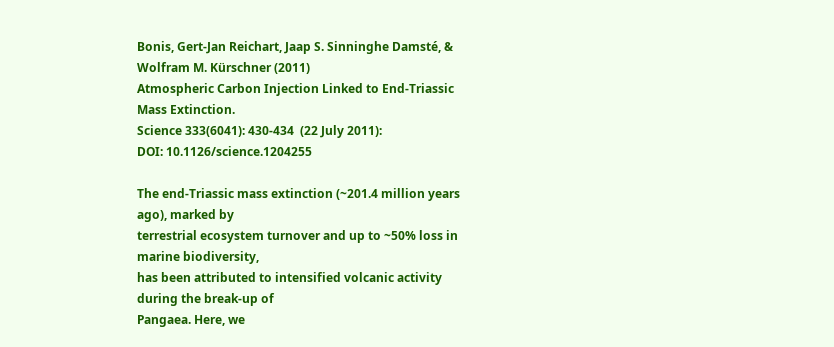Bonis, Gert-Jan Reichart, Jaap S. Sinninghe Damsté, &
Wolfram M. Kürschner (2011)
Atmospheric Carbon Injection Linked to End-Triassic Mass Extinction.
Science 333(6041): 430-434  (22 July 2011):
DOI: 10.1126/science.1204255

The end-Triassic mass extinction (~201.4 million years ago), marked by
terrestrial ecosystem turnover and up to ~50% loss in marine biodiversity,
has been attributed to intensified volcanic activity during the break-up of
Pangaea. Here, we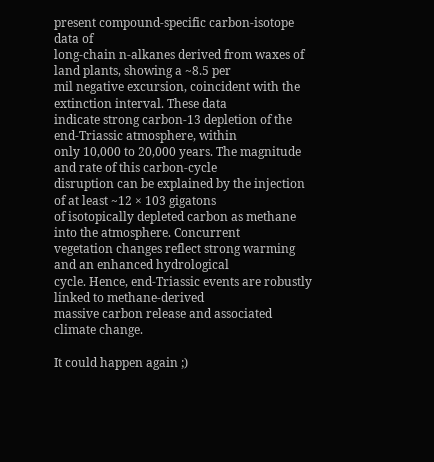present compound-specific carbon-isotope data of
long-chain n-alkanes derived from waxes of land plants, showing a ~8.5 per
mil negative excursion, coincident with the extinction interval. These data
indicate strong carbon-13 depletion of the end-Triassic atmosphere, within
only 10,000 to 20,000 years. The magnitude and rate of this carbon-cycle
disruption can be explained by the injection of at least ~12 × 103 gigatons
of isotopically depleted carbon as methane into the atmosphere. Concurrent
vegetation changes reflect strong warming and an enhanced hydrological
cycle. Hence, end-Triassic events are robustly linked to methane-derived
massive carbon release and associated climate change.

It could happen again ;)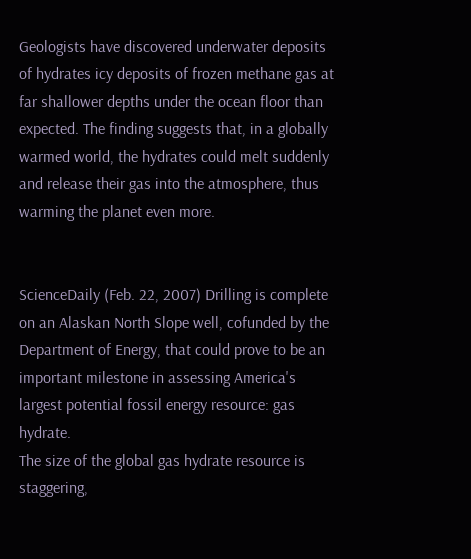Geologists have discovered underwater deposits of hydrates icy deposits of frozen methane gas at far shallower depths under the ocean floor than expected. The finding suggests that, in a globally warmed world, the hydrates could melt suddenly and release their gas into the atmosphere, thus warming the planet even more.


ScienceDaily (Feb. 22, 2007) Drilling is complete on an Alaskan North Slope well, cofunded by the Department of Energy, that could prove to be an important milestone in assessing America's largest potential fossil energy resource: gas hydrate.
The size of the global gas hydrate resource is staggering,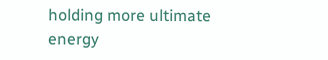holding more ultimate energy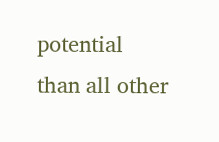potential than all other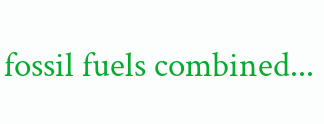fossil fuels combined...